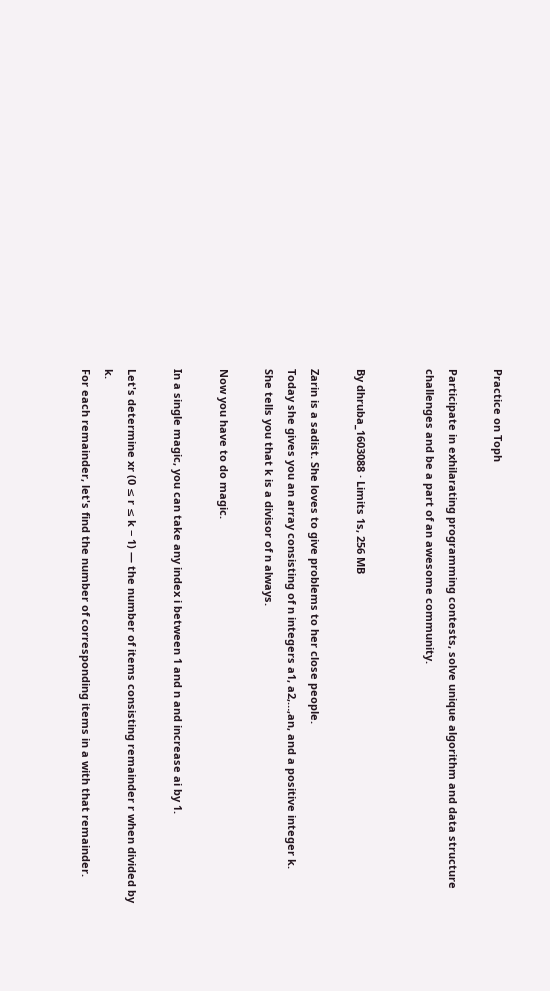Practice on Toph

Participate in exhilarating programming contests, solve unique algorithm and data structure challenges and be a part of an awesome community.


By dhruba_1603088 · Limits 1s, 256 MB

Zarin is a sadist. She loves to give problems to her close people.
Today she gives you an array consisting of n integers a1, a2,…,an, and a positive integer k.
She tells you that k is a divisor of n always.

Now you have to do magic.

In a single magic, you can take any index i between 1 and n and increase ai by 1.

Let's determine xr (0 ≤ r ≤ k − 1) — the number of items consisting remainder r when divided by k.
For each remainder, let's find the number of corresponding items in a with that remainder.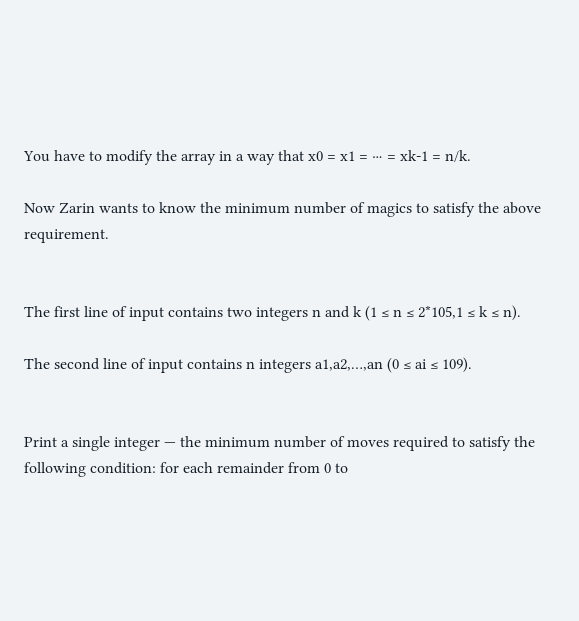You have to modify the array in a way that x0 = x1 = ⋯ = xk-1 = n/k.

Now Zarin wants to know the minimum number of magics to satisfy the above requirement.


The first line of input contains two integers n and k (1 ≤ n ≤ 2*105,1 ≤ k ≤ n).

The second line of input contains n integers a1,a2,…,an (0 ≤ ai ≤ 109).


Print a single integer — the minimum number of moves required to satisfy the following condition: for each remainder from 0 to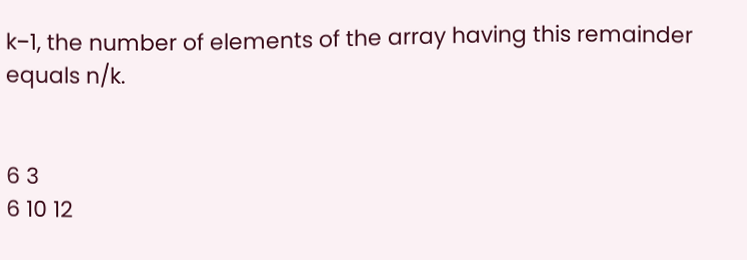k−1, the number of elements of the array having this remainder equals n/k.


6 3
6 10 12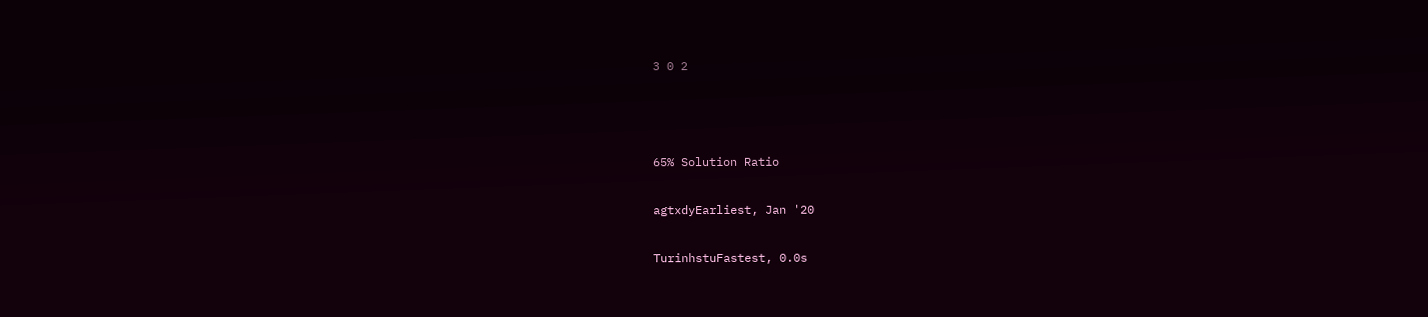3 0 2



65% Solution Ratio

agtxdyEarliest, Jan '20

TurinhstuFastest, 0.0s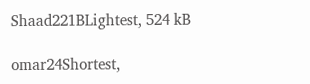Shaad221BLightest, 524 kB

omar24Shortest,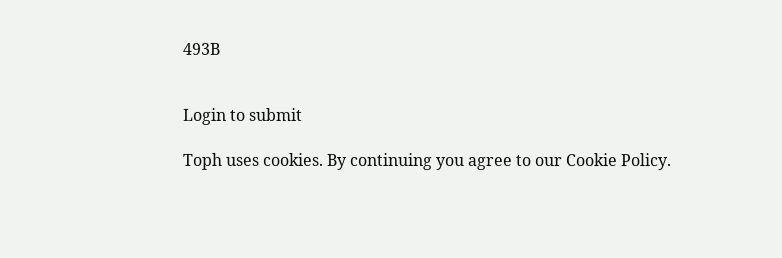493B


Login to submit

Toph uses cookies. By continuing you agree to our Cookie Policy.